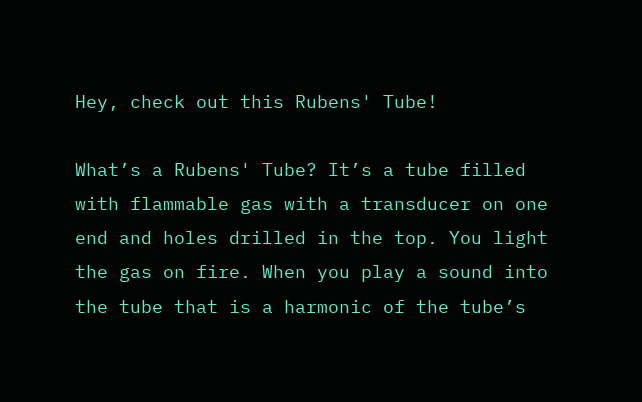Hey, check out this Rubens' Tube!

What’s a Rubens' Tube? It’s a tube filled with flammable gas with a transducer on one end and holes drilled in the top. You light the gas on fire. When you play a sound into the tube that is a harmonic of the tube’s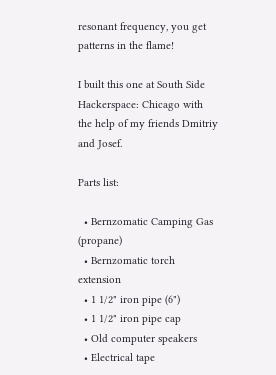resonant frequency, you get patterns in the flame!

I built this one at South Side Hackerspace: Chicago with the help of my friends Dmitriy and Josef.

Parts list:

  • Bernzomatic Camping Gas (propane)
  • Bernzomatic torch extension
  • 1 1/2" iron pipe (6")
  • 1 1/2" iron pipe cap
  • Old computer speakers
  • Electrical tape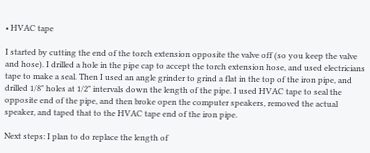• HVAC tape

I started by cutting the end of the torch extension opposite the valve off (so you keep the valve and hose). I drilled a hole in the pipe cap to accept the torch extension hose, and used electricians tape to make a seal. Then I used an angle grinder to grind a flat in the top of the iron pipe, and drilled 1/8" holes at 1/2" intervals down the length of the pipe. I used HVAC tape to seal the opposite end of the pipe, and then broke open the computer speakers, removed the actual speaker, and taped that to the HVAC tape end of the iron pipe.

Next steps: I plan to do replace the length of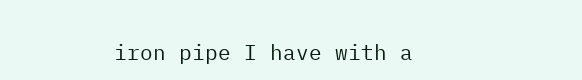iron pipe I have with a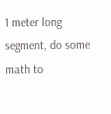1 meter long segment, do some math to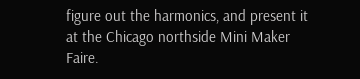figure out the harmonics, and present it at the Chicago northside Mini Maker Faire.